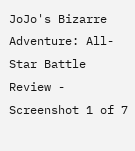JoJo's Bizarre Adventure: All-Star Battle Review - Screenshot 1 of 7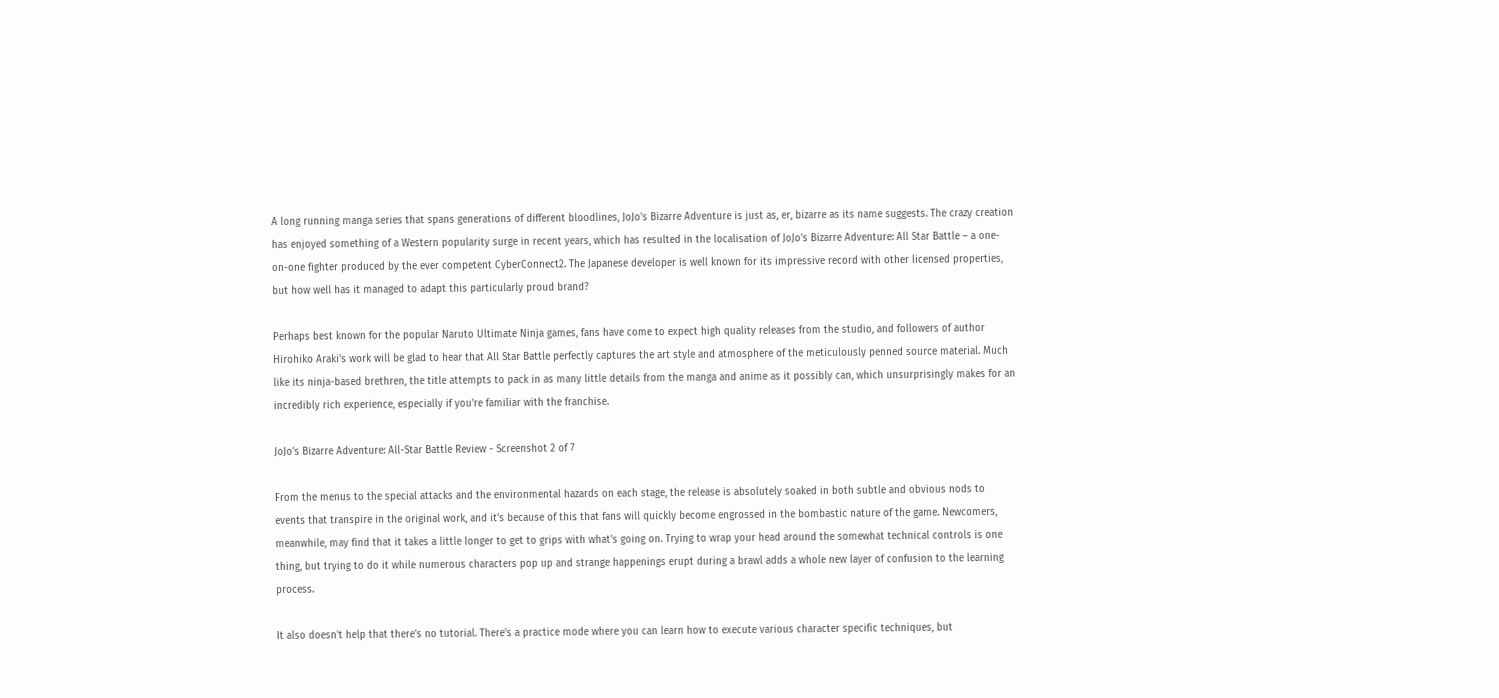A long running manga series that spans generations of different bloodlines, JoJo's Bizarre Adventure is just as, er, bizarre as its name suggests. The crazy creation has enjoyed something of a Western popularity surge in recent years, which has resulted in the localisation of JoJo's Bizarre Adventure: All Star Battle – a one-on-one fighter produced by the ever competent CyberConnect2. The Japanese developer is well known for its impressive record with other licensed properties, but how well has it managed to adapt this particularly proud brand?

Perhaps best known for the popular Naruto Ultimate Ninja games, fans have come to expect high quality releases from the studio, and followers of author Hirohiko Araki's work will be glad to hear that All Star Battle perfectly captures the art style and atmosphere of the meticulously penned source material. Much like its ninja-based brethren, the title attempts to pack in as many little details from the manga and anime as it possibly can, which unsurprisingly makes for an incredibly rich experience, especially if you're familiar with the franchise.

JoJo's Bizarre Adventure: All-Star Battle Review - Screenshot 2 of 7

From the menus to the special attacks and the environmental hazards on each stage, the release is absolutely soaked in both subtle and obvious nods to events that transpire in the original work, and it's because of this that fans will quickly become engrossed in the bombastic nature of the game. Newcomers, meanwhile, may find that it takes a little longer to get to grips with what's going on. Trying to wrap your head around the somewhat technical controls is one thing, but trying to do it while numerous characters pop up and strange happenings erupt during a brawl adds a whole new layer of confusion to the learning process.

It also doesn't help that there's no tutorial. There's a practice mode where you can learn how to execute various character specific techniques, but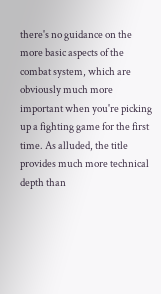there's no guidance on the more basic aspects of the combat system, which are obviously much more important when you're picking up a fighting game for the first time. As alluded, the title provides much more technical depth than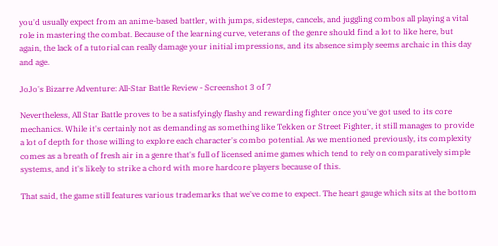you'd usually expect from an anime-based battler, with jumps, sidesteps, cancels, and juggling combos all playing a vital role in mastering the combat. Because of the learning curve, veterans of the genre should find a lot to like here, but again, the lack of a tutorial can really damage your initial impressions, and its absence simply seems archaic in this day and age.

JoJo's Bizarre Adventure: All-Star Battle Review - Screenshot 3 of 7

Nevertheless, All Star Battle proves to be a satisfyingly flashy and rewarding fighter once you've got used to its core mechanics. While it's certainly not as demanding as something like Tekken or Street Fighter, it still manages to provide a lot of depth for those willing to explore each character's combo potential. As we mentioned previously, its complexity comes as a breath of fresh air in a genre that's full of licensed anime games which tend to rely on comparatively simple systems, and it's likely to strike a chord with more hardcore players because of this.

That said, the game still features various trademarks that we've come to expect. The heart gauge which sits at the bottom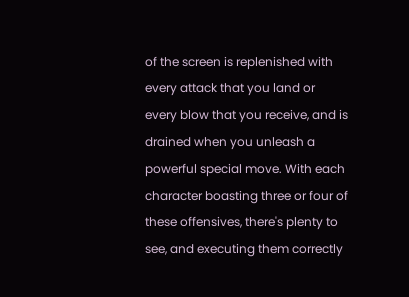of the screen is replenished with every attack that you land or every blow that you receive, and is drained when you unleash a powerful special move. With each character boasting three or four of these offensives, there's plenty to see, and executing them correctly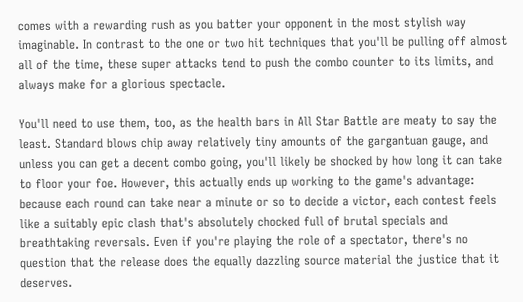comes with a rewarding rush as you batter your opponent in the most stylish way imaginable. In contrast to the one or two hit techniques that you'll be pulling off almost all of the time, these super attacks tend to push the combo counter to its limits, and always make for a glorious spectacle.

You'll need to use them, too, as the health bars in All Star Battle are meaty to say the least. Standard blows chip away relatively tiny amounts of the gargantuan gauge, and unless you can get a decent combo going, you'll likely be shocked by how long it can take to floor your foe. However, this actually ends up working to the game's advantage: because each round can take near a minute or so to decide a victor, each contest feels like a suitably epic clash that's absolutely chocked full of brutal specials and breathtaking reversals. Even if you're playing the role of a spectator, there's no question that the release does the equally dazzling source material the justice that it deserves.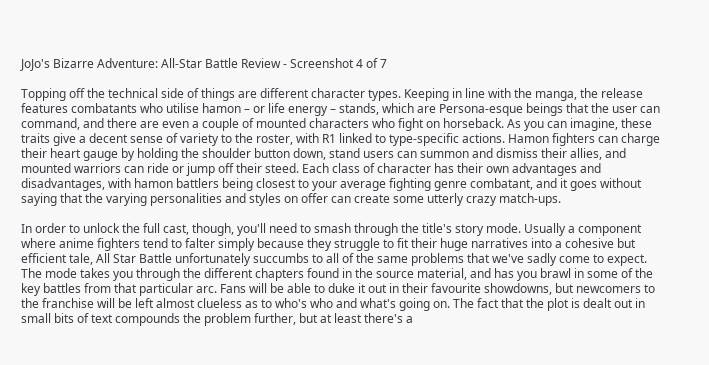JoJo's Bizarre Adventure: All-Star Battle Review - Screenshot 4 of 7

Topping off the technical side of things are different character types. Keeping in line with the manga, the release features combatants who utilise hamon – or life energy – stands, which are Persona-esque beings that the user can command, and there are even a couple of mounted characters who fight on horseback. As you can imagine, these traits give a decent sense of variety to the roster, with R1 linked to type-specific actions. Hamon fighters can charge their heart gauge by holding the shoulder button down, stand users can summon and dismiss their allies, and mounted warriors can ride or jump off their steed. Each class of character has their own advantages and disadvantages, with hamon battlers being closest to your average fighting genre combatant, and it goes without saying that the varying personalities and styles on offer can create some utterly crazy match-ups.

In order to unlock the full cast, though, you'll need to smash through the title's story mode. Usually a component where anime fighters tend to falter simply because they struggle to fit their huge narratives into a cohesive but efficient tale, All Star Battle unfortunately succumbs to all of the same problems that we've sadly come to expect. The mode takes you through the different chapters found in the source material, and has you brawl in some of the key battles from that particular arc. Fans will be able to duke it out in their favourite showdowns, but newcomers to the franchise will be left almost clueless as to who's who and what's going on. The fact that the plot is dealt out in small bits of text compounds the problem further, but at least there's a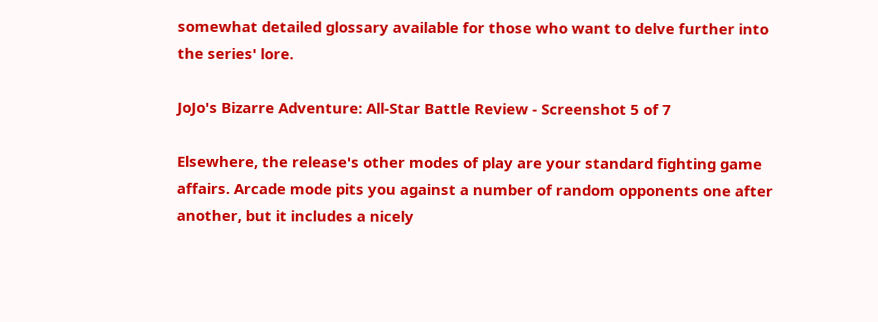somewhat detailed glossary available for those who want to delve further into the series' lore.

JoJo's Bizarre Adventure: All-Star Battle Review - Screenshot 5 of 7

Elsewhere, the release's other modes of play are your standard fighting game affairs. Arcade mode pits you against a number of random opponents one after another, but it includes a nicely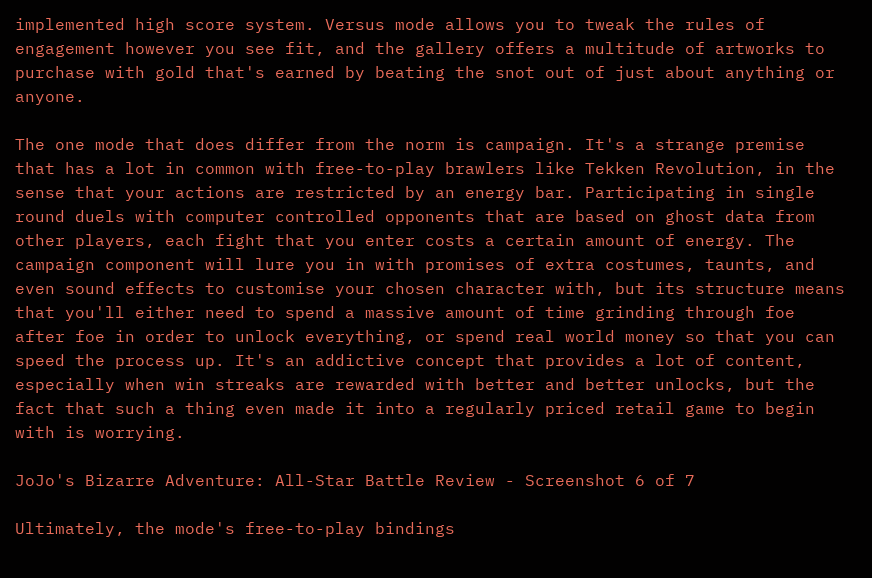implemented high score system. Versus mode allows you to tweak the rules of engagement however you see fit, and the gallery offers a multitude of artworks to purchase with gold that's earned by beating the snot out of just about anything or anyone.

The one mode that does differ from the norm is campaign. It's a strange premise that has a lot in common with free-to-play brawlers like Tekken Revolution, in the sense that your actions are restricted by an energy bar. Participating in single round duels with computer controlled opponents that are based on ghost data from other players, each fight that you enter costs a certain amount of energy. The campaign component will lure you in with promises of extra costumes, taunts, and even sound effects to customise your chosen character with, but its structure means that you'll either need to spend a massive amount of time grinding through foe after foe in order to unlock everything, or spend real world money so that you can speed the process up. It's an addictive concept that provides a lot of content, especially when win streaks are rewarded with better and better unlocks, but the fact that such a thing even made it into a regularly priced retail game to begin with is worrying.

JoJo's Bizarre Adventure: All-Star Battle Review - Screenshot 6 of 7

Ultimately, the mode's free-to-play bindings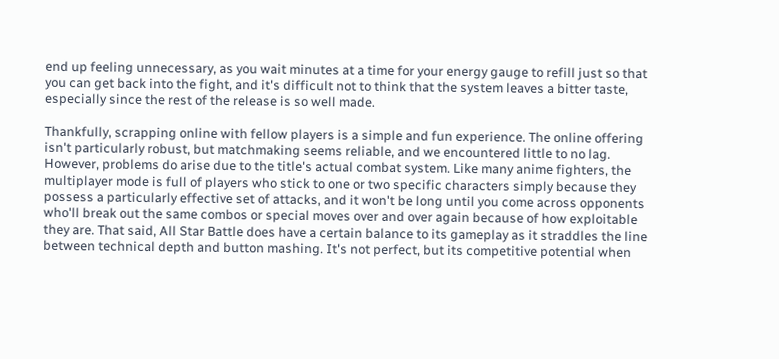end up feeling unnecessary, as you wait minutes at a time for your energy gauge to refill just so that you can get back into the fight, and it's difficult not to think that the system leaves a bitter taste, especially since the rest of the release is so well made.

Thankfully, scrapping online with fellow players is a simple and fun experience. The online offering isn't particularly robust, but matchmaking seems reliable, and we encountered little to no lag. However, problems do arise due to the title's actual combat system. Like many anime fighters, the multiplayer mode is full of players who stick to one or two specific characters simply because they possess a particularly effective set of attacks, and it won't be long until you come across opponents who'll break out the same combos or special moves over and over again because of how exploitable they are. That said, All Star Battle does have a certain balance to its gameplay as it straddles the line between technical depth and button mashing. It's not perfect, but its competitive potential when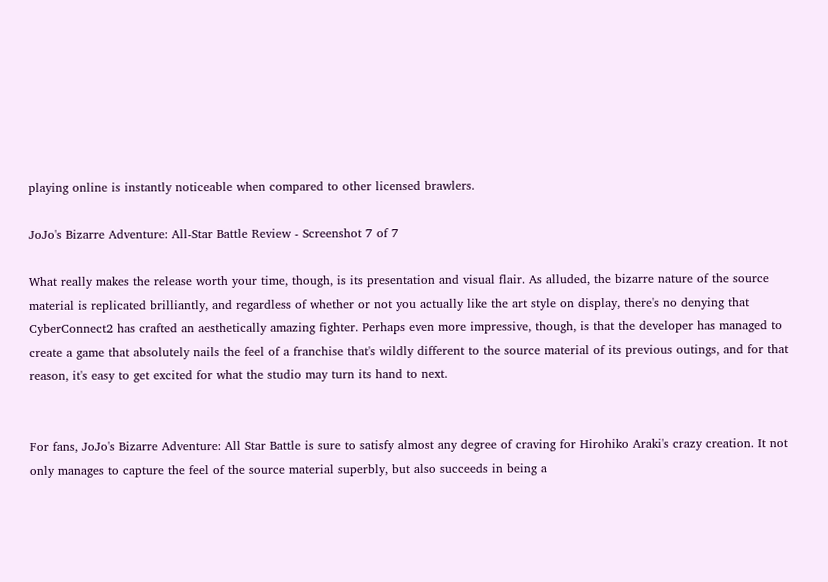playing online is instantly noticeable when compared to other licensed brawlers.

JoJo's Bizarre Adventure: All-Star Battle Review - Screenshot 7 of 7

What really makes the release worth your time, though, is its presentation and visual flair. As alluded, the bizarre nature of the source material is replicated brilliantly, and regardless of whether or not you actually like the art style on display, there's no denying that CyberConnect2 has crafted an aesthetically amazing fighter. Perhaps even more impressive, though, is that the developer has managed to create a game that absolutely nails the feel of a franchise that's wildly different to the source material of its previous outings, and for that reason, it's easy to get excited for what the studio may turn its hand to next.


For fans, JoJo's Bizarre Adventure: All Star Battle is sure to satisfy almost any degree of craving for Hirohiko Araki's crazy creation. It not only manages to capture the feel of the source material superbly, but also succeeds in being a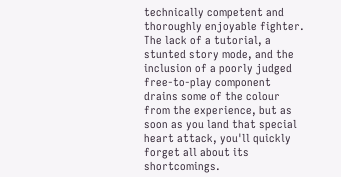technically competent and thoroughly enjoyable fighter. The lack of a tutorial, a stunted story mode, and the inclusion of a poorly judged free-to-play component drains some of the colour from the experience, but as soon as you land that special heart attack, you'll quickly forget all about its shortcomings.